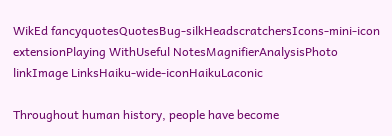WikEd fancyquotesQuotesBug-silkHeadscratchersIcons-mini-icon extensionPlaying WithUseful NotesMagnifierAnalysisPhoto linkImage LinksHaiku-wide-iconHaikuLaconic

Throughout human history, people have become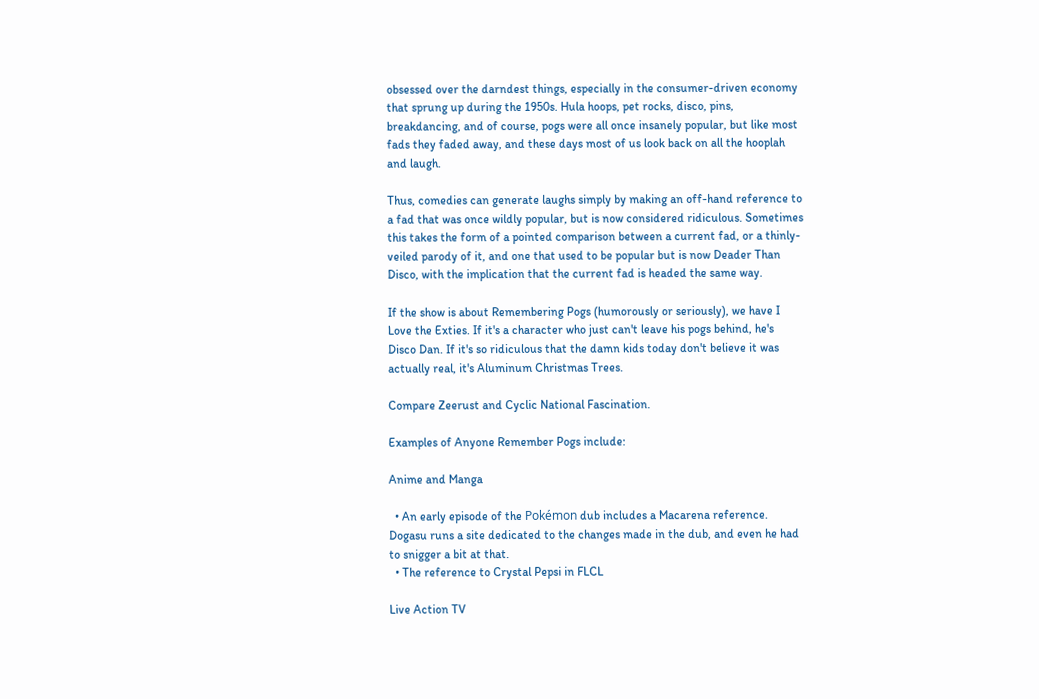obsessed over the darndest things, especially in the consumer-driven economy that sprung up during the 1950s. Hula hoops, pet rocks, disco, pins, breakdancing, and of course, pogs were all once insanely popular, but like most fads they faded away, and these days most of us look back on all the hooplah and laugh.

Thus, comedies can generate laughs simply by making an off-hand reference to a fad that was once wildly popular, but is now considered ridiculous. Sometimes this takes the form of a pointed comparison between a current fad, or a thinly-veiled parody of it, and one that used to be popular but is now Deader Than Disco, with the implication that the current fad is headed the same way.

If the show is about Remembering Pogs (humorously or seriously), we have I Love the Exties. If it's a character who just can't leave his pogs behind, he's Disco Dan. If it's so ridiculous that the damn kids today don't believe it was actually real, it's Aluminum Christmas Trees.

Compare Zeerust and Cyclic National Fascination.

Examples of Anyone Remember Pogs include:

Anime and Manga

  • An early episode of the Pokémon dub includes a Macarena reference. Dogasu runs a site dedicated to the changes made in the dub, and even he had to snigger a bit at that.
  • The reference to Crystal Pepsi in FLCL

Live Action TV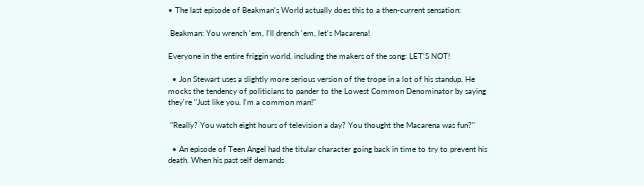• The last episode of Beakman's World actually does this to a then-current sensation:

 Beakman: You wrench 'em, I'll drench 'em, let's Macarena!

Everyone in the entire friggin world, including the makers of the song: LET'S NOT!

  • Jon Stewart uses a slightly more serious version of the trope in a lot of his standup. He mocks the tendency of politicians to pander to the Lowest Common Denominator by saying they're "Just like you. I'm a common man!"

 "Really? You watch eight hours of television a day? You thought the Macarena was fun?"

  • An episode of Teen Angel had the titular character going back in time to try to prevent his death. When his past self demands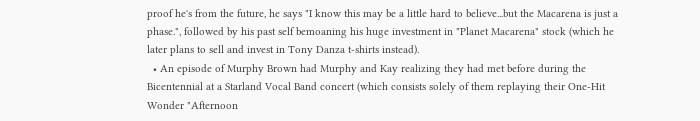proof he's from the future, he says "I know this may be a little hard to believe...but the Macarena is just a phase.", followed by his past self bemoaning his huge investment in "Planet Macarena" stock (which he later plans to sell and invest in Tony Danza t-shirts instead).
  • An episode of Murphy Brown had Murphy and Kay realizing they had met before during the Bicentennial at a Starland Vocal Band concert (which consists solely of them replaying their One-Hit Wonder "Afternoon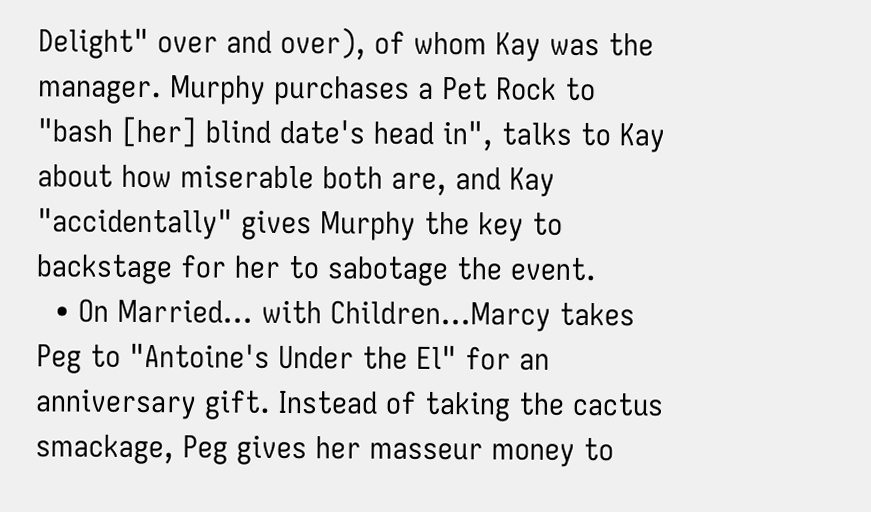Delight" over and over), of whom Kay was the manager. Murphy purchases a Pet Rock to "bash [her] blind date's head in", talks to Kay about how miserable both are, and Kay "accidentally" gives Murphy the key to backstage for her to sabotage the event.
  • On Married... with Children...Marcy takes Peg to "Antoine's Under the El" for an anniversary gift. Instead of taking the cactus smackage, Peg gives her masseur money to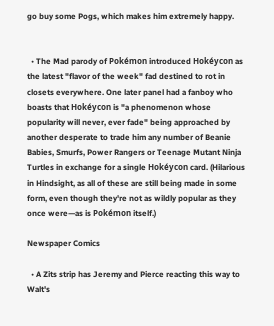go buy some Pogs, which makes him extremely happy.


  • The Mad parody of Pokémon introduced Hokéycon as the latest "flavor of the week" fad destined to rot in closets everywhere. One later panel had a fanboy who boasts that Hokéycon is "a phenomenon whose popularity will never, ever fade" being approached by another desperate to trade him any number of Beanie Babies, Smurfs, Power Rangers or Teenage Mutant Ninja Turtles in exchange for a single Hokéycon card. (Hilarious in Hindsight, as all of these are still being made in some form, even though they're not as wildly popular as they once were—as is Pokémon itself.)

Newspaper Comics

  • A Zits strip has Jeremy and Pierce reacting this way to Walt's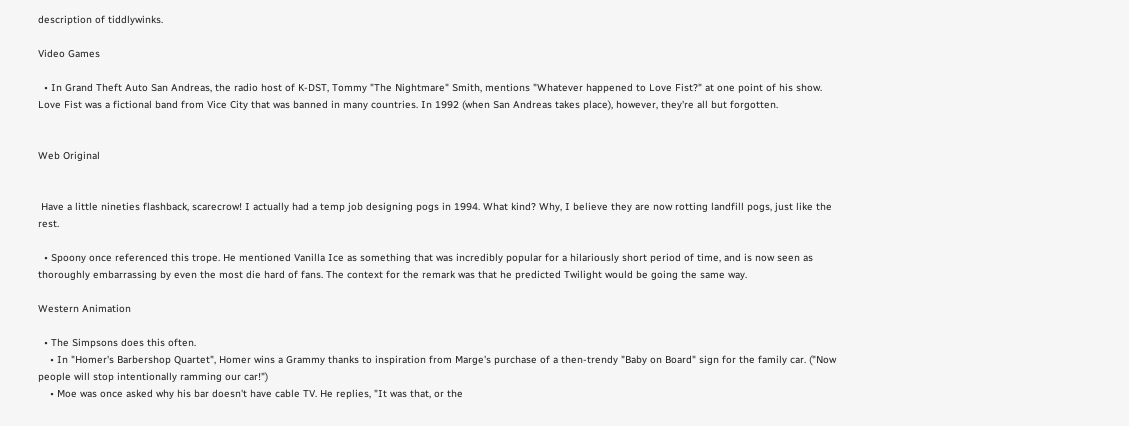description of tiddlywinks.

Video Games

  • In Grand Theft Auto San Andreas, the radio host of K-DST, Tommy "The Nightmare" Smith, mentions "Whatever happened to Love Fist?" at one point of his show. Love Fist was a fictional band from Vice City that was banned in many countries. In 1992 (when San Andreas takes place), however, they're all but forgotten.


Web Original


 Have a little nineties flashback, scarecrow! I actually had a temp job designing pogs in 1994. What kind? Why, I believe they are now rotting landfill pogs, just like the rest.

  • Spoony once referenced this trope. He mentioned Vanilla Ice as something that was incredibly popular for a hilariously short period of time, and is now seen as thoroughly embarrassing by even the most die hard of fans. The context for the remark was that he predicted Twilight would be going the same way.

Western Animation

  • The Simpsons does this often.
    • In "Homer's Barbershop Quartet", Homer wins a Grammy thanks to inspiration from Marge's purchase of a then-trendy "Baby on Board" sign for the family car. ("Now people will stop intentionally ramming our car!")
    • Moe was once asked why his bar doesn't have cable TV. He replies, "It was that, or the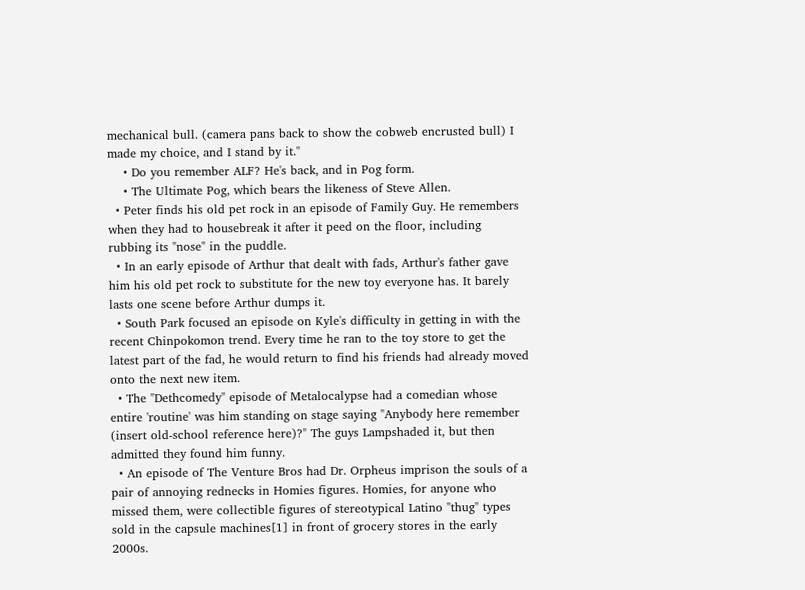mechanical bull. (camera pans back to show the cobweb encrusted bull) I made my choice, and I stand by it."
    • Do you remember ALF? He's back, and in Pog form.
    • The Ultimate Pog, which bears the likeness of Steve Allen.
  • Peter finds his old pet rock in an episode of Family Guy. He remembers when they had to housebreak it after it peed on the floor, including rubbing its "nose" in the puddle.
  • In an early episode of Arthur that dealt with fads, Arthur's father gave him his old pet rock to substitute for the new toy everyone has. It barely lasts one scene before Arthur dumps it.
  • South Park focused an episode on Kyle's difficulty in getting in with the recent Chinpokomon trend. Every time he ran to the toy store to get the latest part of the fad, he would return to find his friends had already moved onto the next new item.
  • The "Dethcomedy" episode of Metalocalypse had a comedian whose entire 'routine' was him standing on stage saying "Anybody here remember (insert old-school reference here)?" The guys Lampshaded it, but then admitted they found him funny.
  • An episode of The Venture Bros had Dr. Orpheus imprison the souls of a pair of annoying rednecks in Homies figures. Homies, for anyone who missed them, were collectible figures of stereotypical Latino "thug" types sold in the capsule machines[1] in front of grocery stores in the early 2000s.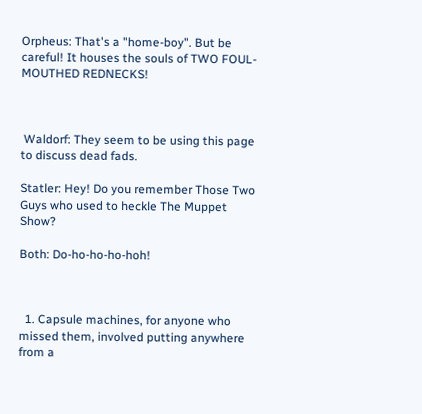Orpheus: That's a "home-boy". But be careful! It houses the souls of TWO FOUL-MOUTHED REDNECKS!



 Waldorf: They seem to be using this page to discuss dead fads.

Statler: Hey! Do you remember Those Two Guys who used to heckle The Muppet Show?

Both: Do-ho-ho-ho-hoh!



  1. Capsule machines, for anyone who missed them, involved putting anywhere from a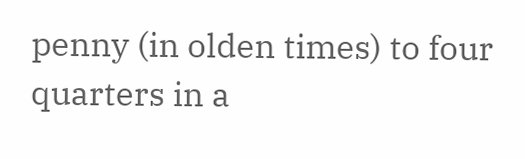penny (in olden times) to four quarters in a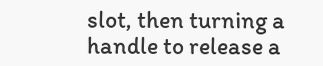slot, then turning a handle to release a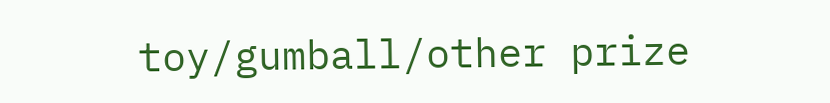toy/gumball/other prize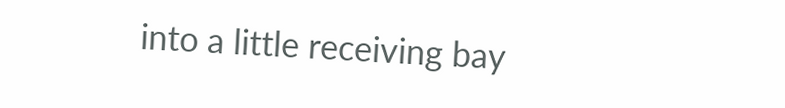into a little receiving bay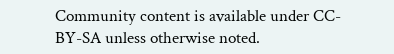Community content is available under CC-BY-SA unless otherwise noted.